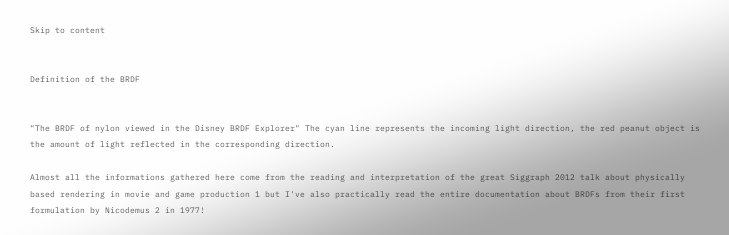Skip to content


Definition of the BRDF


"The BRDF of nylon viewed in the Disney BRDF Explorer" The cyan line represents the incoming light direction, the red peanut object is the amount of light reflected in the corresponding direction.

Almost all the informations gathered here come from the reading and interpretation of the great Siggraph 2012 talk about physically based rendering in movie and game production 1 but I've also practically read the entire documentation about BRDFs from their first formulation by Nicodemus 2 in 1977!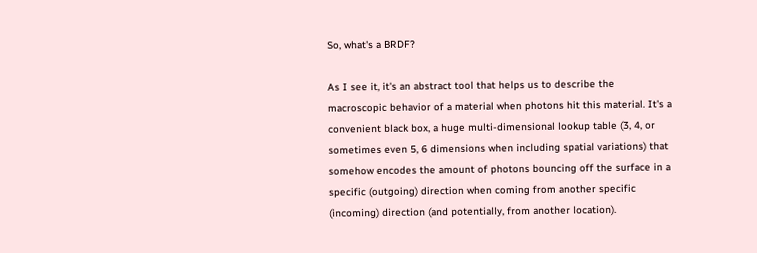So, what's a BRDF?

As I see it, it's an abstract tool that helps us to describe the macroscopic behavior of a material when photons hit this material. It's a convenient black box, a huge multi-dimensional lookup table (3, 4, or sometimes even 5, 6 dimensions when including spatial variations) that somehow encodes the amount of photons bouncing off the surface in a specific (outgoing) direction when coming from another specific (incoming) direction (and potentially, from another location).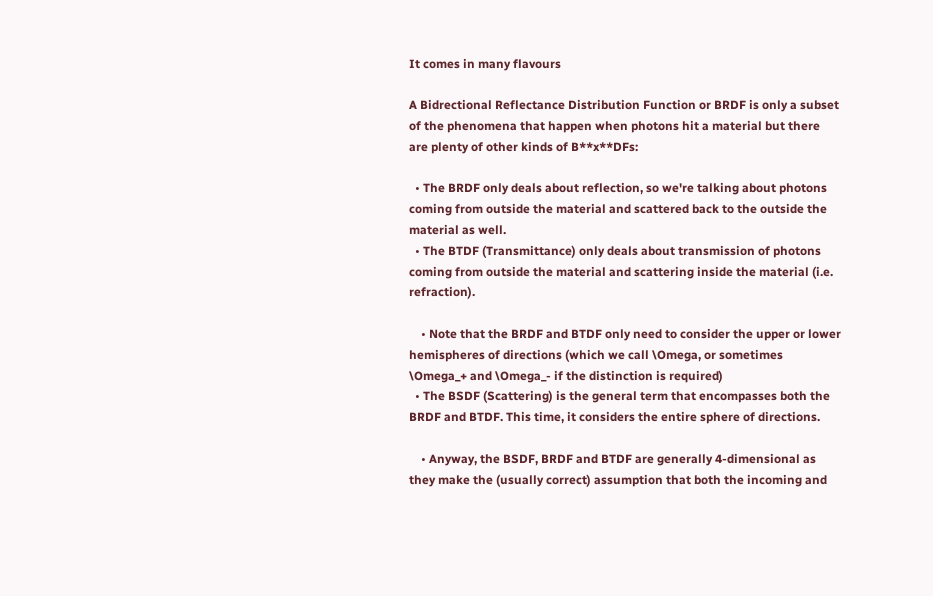It comes in many flavours

A Bidrectional Reflectance Distribution Function or BRDF is only a subset of the phenomena that happen when photons hit a material but there are plenty of other kinds of B**x**DFs:

  • The BRDF only deals about reflection, so we're talking about photons coming from outside the material and scattered back to the outside the material as well.
  • The BTDF (Transmittance) only deals about transmission of photons coming from outside the material and scattering inside the material (i.e. refraction).

    • Note that the BRDF and BTDF only need to consider the upper or lower hemispheres of directions (which we call \Omega, or sometimes \Omega_+ and \Omega_- if the distinction is required)
  • The BSDF (Scattering) is the general term that encompasses both the BRDF and BTDF. This time, it considers the entire sphere of directions.

    • Anyway, the BSDF, BRDF and BTDF are generally 4-dimensional as they make the (usually correct) assumption that both the incoming and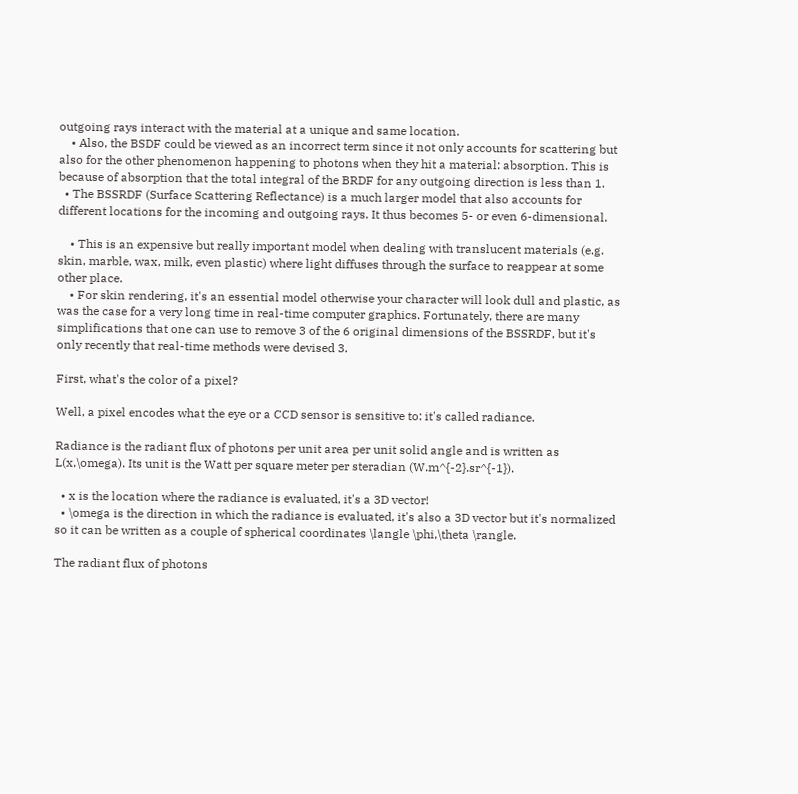outgoing rays interact with the material at a unique and same location.
    • Also, the BSDF could be viewed as an incorrect term since it not only accounts for scattering but also for the other phenomenon happening to photons when they hit a material: absorption. This is because of absorption that the total integral of the BRDF for any outgoing direction is less than 1.
  • The BSSRDF (Surface Scattering Reflectance) is a much larger model that also accounts for different locations for the incoming and outgoing rays. It thus becomes 5- or even 6-dimensional.

    • This is an expensive but really important model when dealing with translucent materials (e.g. skin, marble, wax, milk, even plastic) where light diffuses through the surface to reappear at some other place.
    • For skin rendering, it's an essential model otherwise your character will look dull and plastic, as was the case for a very long time in real-time computer graphics. Fortunately, there are many simplifications that one can use to remove 3 of the 6 original dimensions of the BSSRDF, but it's only recently that real-time methods were devised 3.

First, what's the color of a pixel?

Well, a pixel encodes what the eye or a CCD sensor is sensitive to: it's called radiance.

Radiance is the radiant flux of photons per unit area per unit solid angle and is written as L(x,\omega). Its unit is the Watt per square meter per steradian (W.m^{-2}.sr^{-1}).

  • x is the location where the radiance is evaluated, it's a 3D vector!
  • \omega is the direction in which the radiance is evaluated, it's also a 3D vector but it's normalized so it can be written as a couple of spherical coordinates \langle \phi,\theta \rangle.

The radiant flux of photons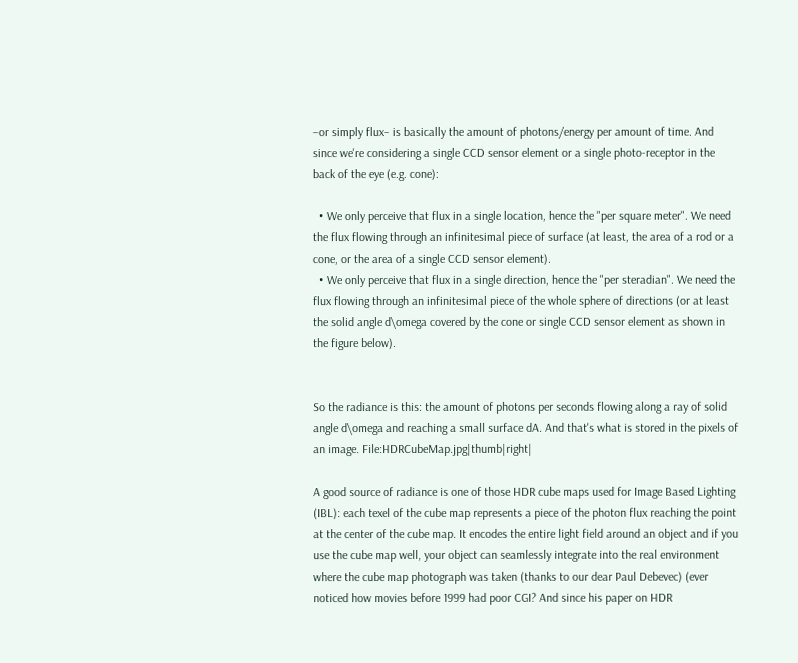–or simply flux– is basically the amount of photons/energy per amount of time. And since we're considering a single CCD sensor element or a single photo-receptor in the back of the eye (e.g. cone):

  • We only perceive that flux in a single location, hence the "per square meter". We need the flux flowing through an infinitesimal piece of surface (at least, the area of a rod or a cone, or the area of a single CCD sensor element).
  • We only perceive that flux in a single direction, hence the "per steradian". We need the flux flowing through an infinitesimal piece of the whole sphere of directions (or at least the solid angle d\omega covered by the cone or single CCD sensor element as shown in the figure below).


So the radiance is this: the amount of photons per seconds flowing along a ray of solid angle d\omega and reaching a small surface dA. And that's what is stored in the pixels of an image. File:HDRCubeMap.jpg|thumb|right|

A good source of radiance is one of those HDR cube maps used for Image Based Lighting (IBL): each texel of the cube map represents a piece of the photon flux reaching the point at the center of the cube map. It encodes the entire light field around an object and if you use the cube map well, your object can seamlessly integrate into the real environment where the cube map photograph was taken (thanks to our dear Paul Debevec) (ever noticed how movies before 1999 had poor CGI? And since his paper on HDR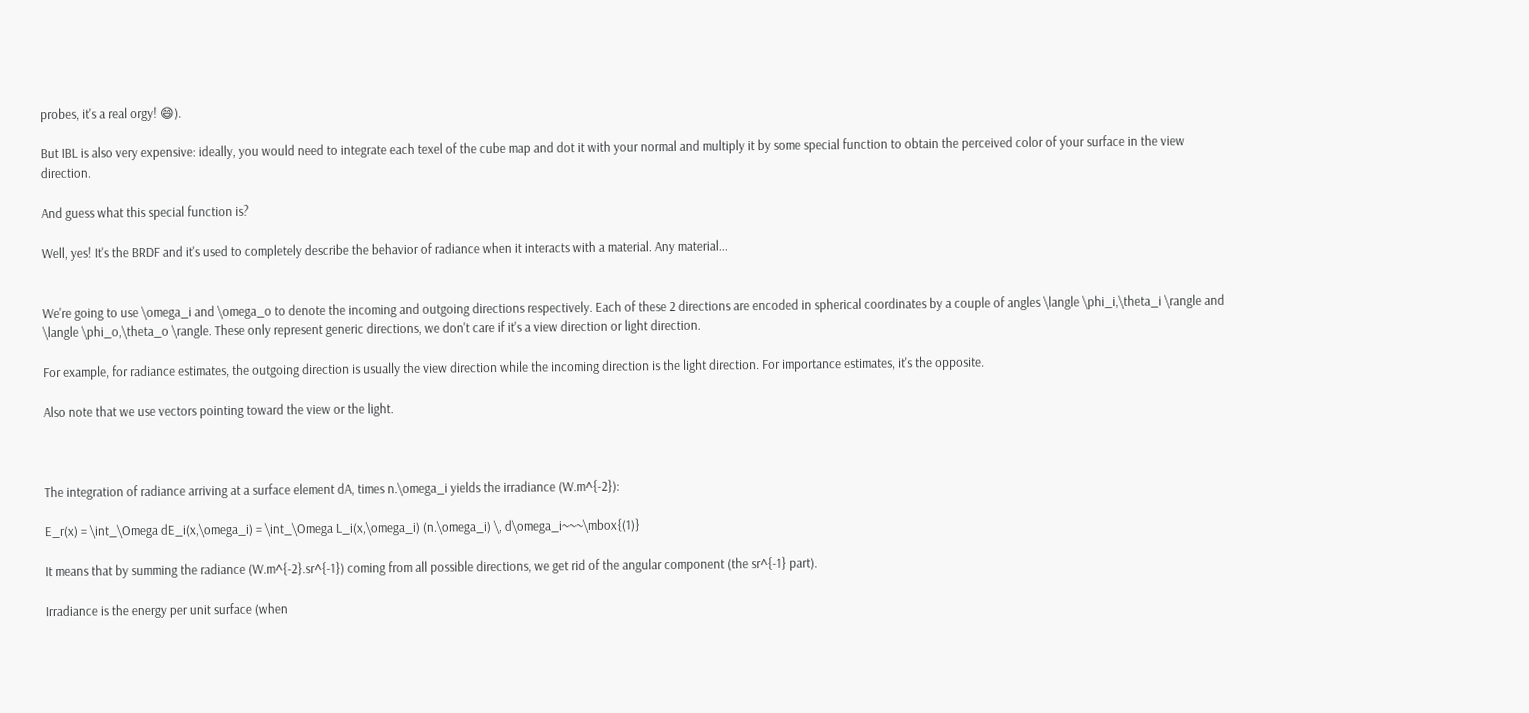probes, it's a real orgy! 😄).

But IBL is also very expensive: ideally, you would need to integrate each texel of the cube map and dot it with your normal and multiply it by some special function to obtain the perceived color of your surface in the view direction.

And guess what this special function is?

Well, yes! It's the BRDF and it's used to completely describe the behavior of radiance when it interacts with a material. Any material...


We're going to use \omega_i and \omega_o to denote the incoming and outgoing directions respectively. Each of these 2 directions are encoded in spherical coordinates by a couple of angles \langle \phi_i,\theta_i \rangle and \langle \phi_o,\theta_o \rangle. These only represent generic directions, we don't care if it's a view direction or light direction.

For example, for radiance estimates, the outgoing direction is usually the view direction while the incoming direction is the light direction. For importance estimates, it's the opposite.

Also note that we use vectors pointing toward the view or the light.



The integration of radiance arriving at a surface element dA, times n.\omega_i yields the irradiance (W.m^{-2}):

E_r(x) = \int_\Omega dE_i(x,\omega_i) = \int_\Omega L_i(x,\omega_i) (n.\omega_i) \, d\omega_i~~~\mbox{(1)}

It means that by summing the radiance (W.m^{-2}.sr^{-1}) coming from all possible directions, we get rid of the angular component (the sr^{-1} part).

Irradiance is the energy per unit surface (when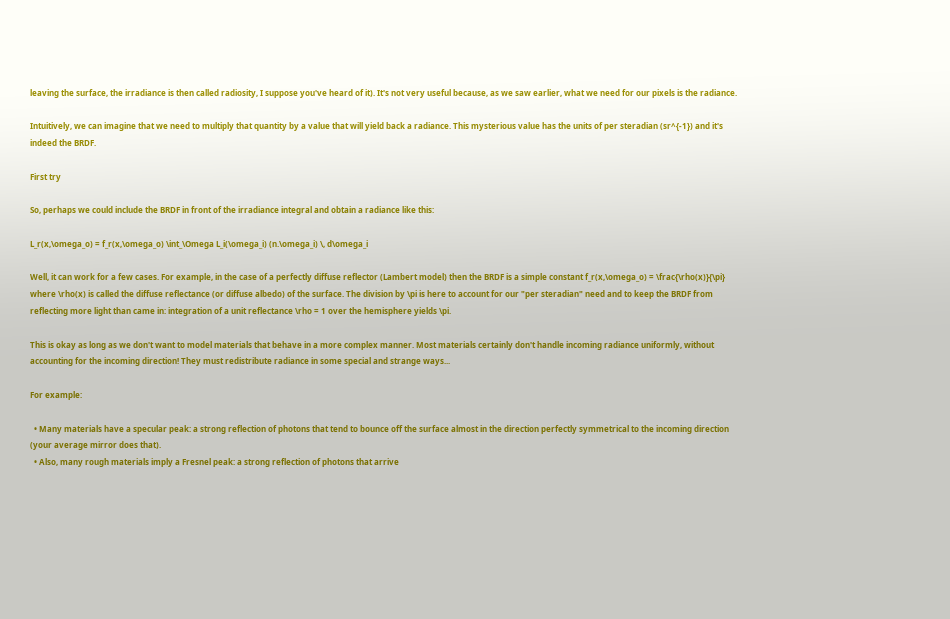leaving the surface, the irradiance is then called radiosity, I suppose you've heard of it). It's not very useful because, as we saw earlier, what we need for our pixels is the radiance.

Intuitively, we can imagine that we need to multiply that quantity by a value that will yield back a radiance. This mysterious value has the units of per steradian (sr^{-1}) and it's indeed the BRDF.

First try

So, perhaps we could include the BRDF in front of the irradiance integral and obtain a radiance like this:

L_r(x,\omega_o) = f_r(x,\omega_o) \int_\Omega L_i(\omega_i) (n.\omega_i) \, d\omega_i

Well, it can work for a few cases. For example, in the case of a perfectly diffuse reflector (Lambert model) then the BRDF is a simple constant f_r(x,\omega_o) = \frac{\rho(x)}{\pi} where \rho(x) is called the diffuse reflectance (or diffuse albedo) of the surface. The division by \pi is here to account for our "per steradian" need and to keep the BRDF from reflecting more light than came in: integration of a unit reflectance \rho = 1 over the hemisphere yields \pi.

This is okay as long as we don't want to model materials that behave in a more complex manner. Most materials certainly don't handle incoming radiance uniformly, without accounting for the incoming direction! They must redistribute radiance in some special and strange ways...

For example:

  • Many materials have a specular peak: a strong reflection of photons that tend to bounce off the surface almost in the direction perfectly symmetrical to the incoming direction (your average mirror does that).
  • Also, many rough materials imply a Fresnel peak: a strong reflection of photons that arrive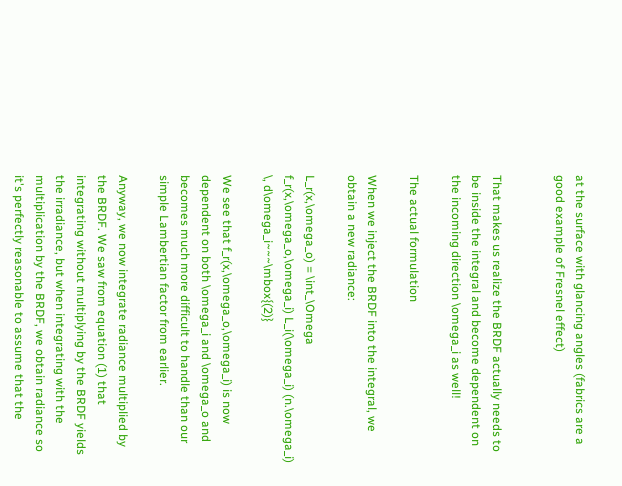at the surface with glancing angles (fabrics are a good example of Fresnel effect)


That makes us realize the BRDF actually needs to be inside the integral and become dependent on the incoming direction \omega_i as well!

The actual formulation

When we inject the BRDF into the integral, we obtain a new radiance:

L_r(x,\omega_o) = \int_\Omega f_r(x,\omega_o,\omega_i) L_i(\omega_i) (n.\omega_i) \, d\omega_i~~~\mbox{(2)}

We see that f_r(x,\omega_o,\omega_i) is now dependent on both \omega_i and \omega_o and becomes much more difficult to handle than our simple Lambertian factor from earlier.

Anyway, we now integrate radiance multiplied by the BRDF. We saw from equation (1) that integrating without multiplying by the BRDF yields the irradiance, but when integrating with the multiplication by the BRDF, we obtain radiance so it's perfectly reasonable to assume that the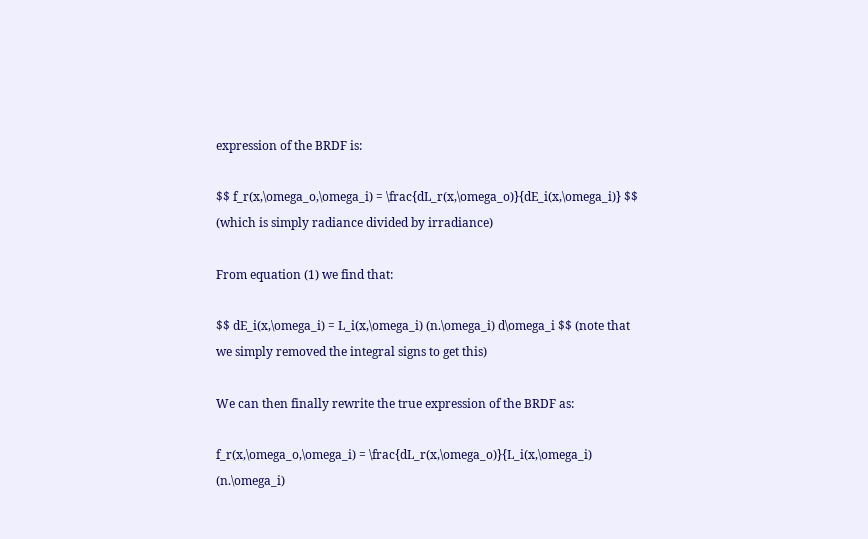expression of the BRDF is:

$$ f_r(x,\omega_o,\omega_i) = \frac{dL_r(x,\omega_o)}{dE_i(x,\omega_i)} $$ (which is simply radiance divided by irradiance)

From equation (1) we find that:

$$ dE_i(x,\omega_i) = L_i(x,\omega_i) (n.\omega_i) d\omega_i $$ (note that we simply removed the integral signs to get this)

We can then finally rewrite the true expression of the BRDF as:

f_r(x,\omega_o,\omega_i) = \frac{dL_r(x,\omega_o)}{L_i(x,\omega_i) (n.\omega_i)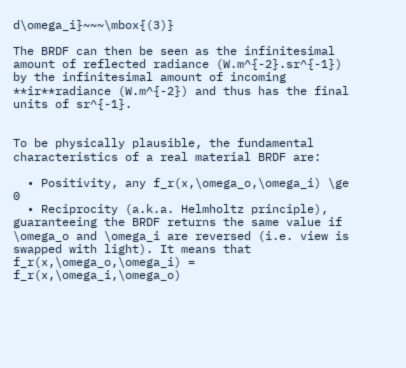d\omega_i}~~~\mbox{(3)}

The BRDF can then be seen as the infinitesimal amount of reflected radiance (W.m^{-2}.sr^{-1}) by the infinitesimal amount of incoming **ir**radiance (W.m^{-2}) and thus has the final units of sr^{-1}.


To be physically plausible, the fundamental characteristics of a real material BRDF are:

  • Positivity, any f_r(x,\omega_o,\omega_i) \ge 0
  • Reciprocity (a.k.a. Helmholtz principle), guaranteeing the BRDF returns the same value if \omega_o and \omega_i are reversed (i.e. view is swapped with light). It means that f_r(x,\omega_o,\omega_i) = f_r(x,\omega_i,\omega_o)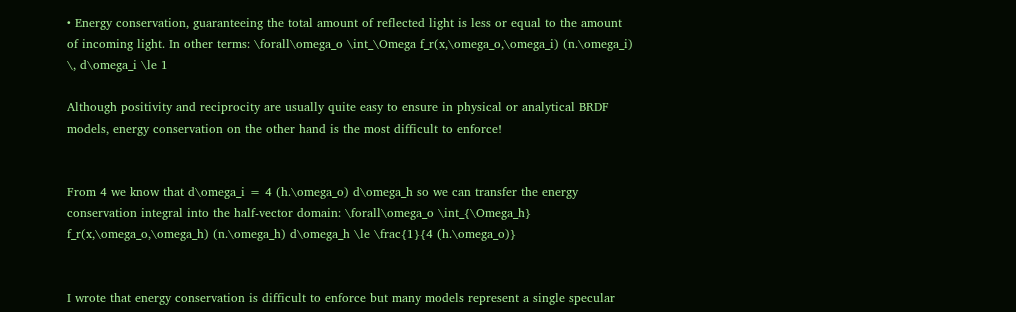• Energy conservation, guaranteeing the total amount of reflected light is less or equal to the amount of incoming light. In other terms: \forall\omega_o \int_\Omega f_r(x,\omega_o,\omega_i) (n.\omega_i) \, d\omega_i \le 1

Although positivity and reciprocity are usually quite easy to ensure in physical or analytical BRDF models, energy conservation on the other hand is the most difficult to enforce!


From 4 we know that d\omega_i = 4 (h.\omega_o) d\omega_h so we can transfer the energy conservation integral into the half-vector domain: \forall\omega_o \int_{\Omega_h} f_r(x,\omega_o,\omega_h) (n.\omega_h) d\omega_h \le \frac{1}{4 (h.\omega_o)}


I wrote that energy conservation is difficult to enforce but many models represent a single specular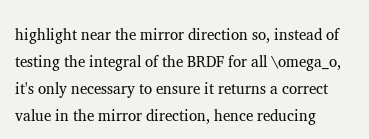highlight near the mirror direction so, instead of testing the integral of the BRDF for all \omega_o, it's only necessary to ensure it returns a correct value in the mirror direction, hence reducing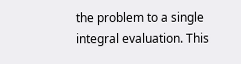the problem to a single integral evaluation. This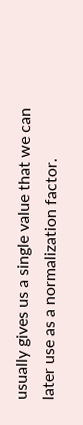usually gives us a single value that we can later use as a normalization factor.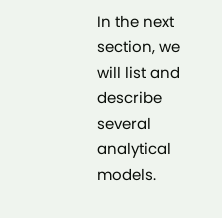In the next section, we will list and describe several analytical models.